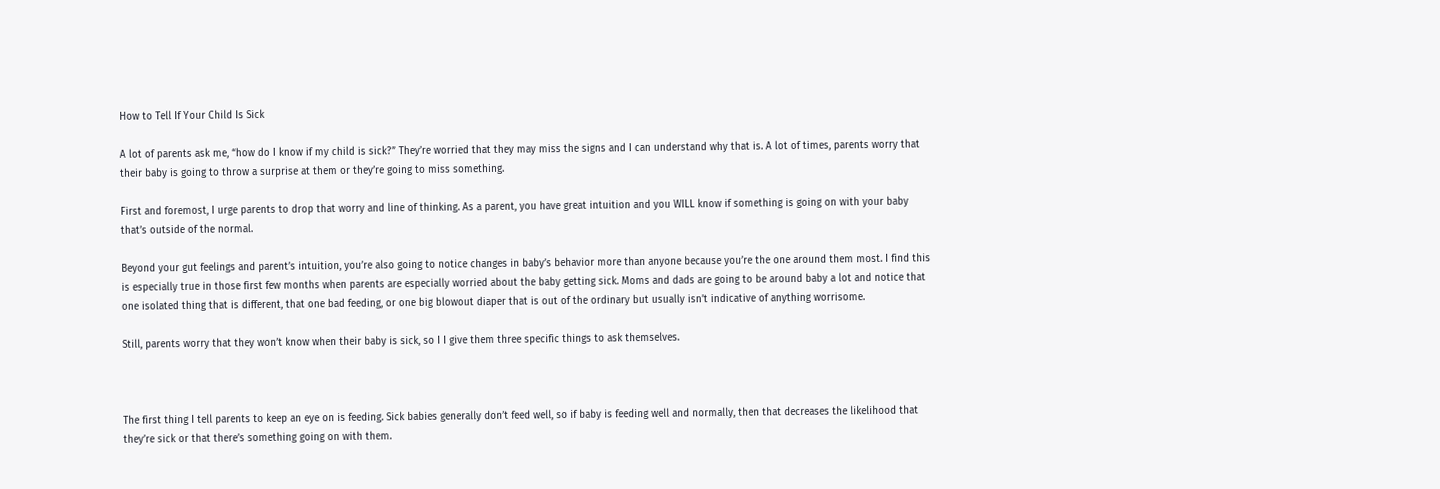How to Tell If Your Child Is Sick

A lot of parents ask me, “how do I know if my child is sick?” They’re worried that they may miss the signs and I can understand why that is. A lot of times, parents worry that their baby is going to throw a surprise at them or they’re going to miss something.

First and foremost, I urge parents to drop that worry and line of thinking. As a parent, you have great intuition and you WILL know if something is going on with your baby that’s outside of the normal.

Beyond your gut feelings and parent’s intuition, you’re also going to notice changes in baby’s behavior more than anyone because you’re the one around them most. I find this is especially true in those first few months when parents are especially worried about the baby getting sick. Moms and dads are going to be around baby a lot and notice that one isolated thing that is different, that one bad feeding, or one big blowout diaper that is out of the ordinary but usually isn’t indicative of anything worrisome.

Still, parents worry that they won’t know when their baby is sick, so I I give them three specific things to ask themselves.



The first thing I tell parents to keep an eye on is feeding. Sick babies generally don’t feed well, so if baby is feeding well and normally, then that decreases the likelihood that they’re sick or that there’s something going on with them.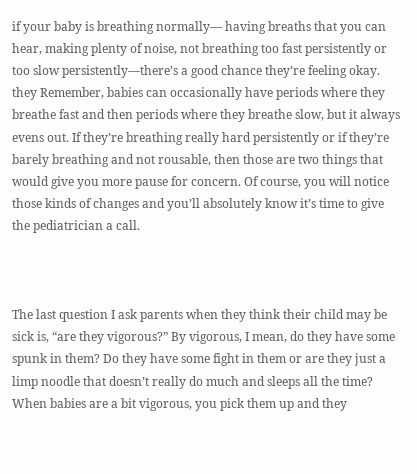if your baby is breathing normally— having breaths that you can hear, making plenty of noise, not breathing too fast persistently or too slow persistently—there’s a good chance they’re feeling okay. they Remember, babies can occasionally have periods where they breathe fast and then periods where they breathe slow, but it always evens out. If they’re breathing really hard persistently or if they’re barely breathing and not rousable, then those are two things that would give you more pause for concern. Of course, you will notice those kinds of changes and you’ll absolutely know it’s time to give the pediatrician a call.



The last question I ask parents when they think their child may be sick is, “are they vigorous?” By vigorous, I mean, do they have some spunk in them? Do they have some fight in them or are they just a limp noodle that doesn’t really do much and sleeps all the time? When babies are a bit vigorous, you pick them up and they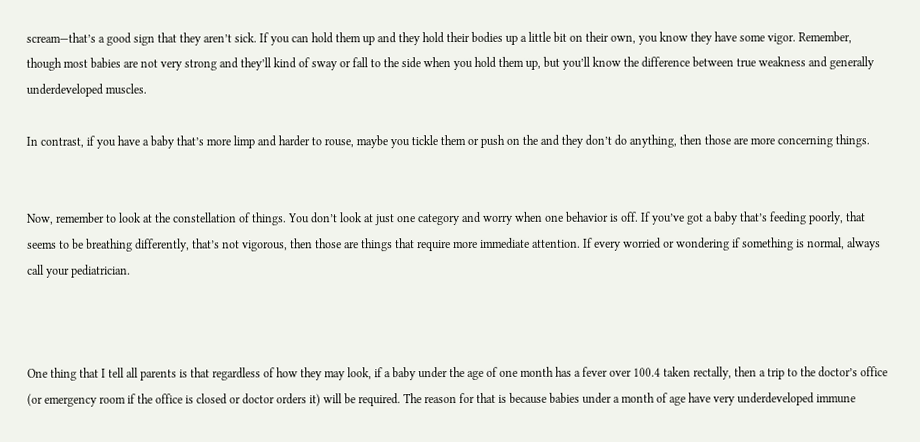scream—that’s a good sign that they aren’t sick. If you can hold them up and they hold their bodies up a little bit on their own, you know they have some vigor. Remember, though most babies are not very strong and they’ll kind of sway or fall to the side when you hold them up, but you’ll know the difference between true weakness and generally underdeveloped muscles.

In contrast, if you have a baby that’s more limp and harder to rouse, maybe you tickle them or push on the and they don’t do anything, then those are more concerning things.


Now, remember to look at the constellation of things. You don’t look at just one category and worry when one behavior is off. If you’ve got a baby that’s feeding poorly, that seems to be breathing differently, that’s not vigorous, then those are things that require more immediate attention. If every worried or wondering if something is normal, always call your pediatrician.



One thing that I tell all parents is that regardless of how they may look, if a baby under the age of one month has a fever over 100.4 taken rectally, then a trip to the doctor’s office (or emergency room if the office is closed or doctor orders it) will be required. The reason for that is because babies under a month of age have very underdeveloped immune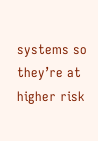systems so they’re at higher risk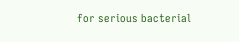for serious bacterial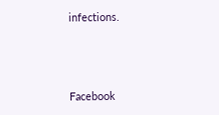infections.



Facebook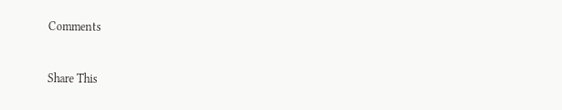Comments



Share This